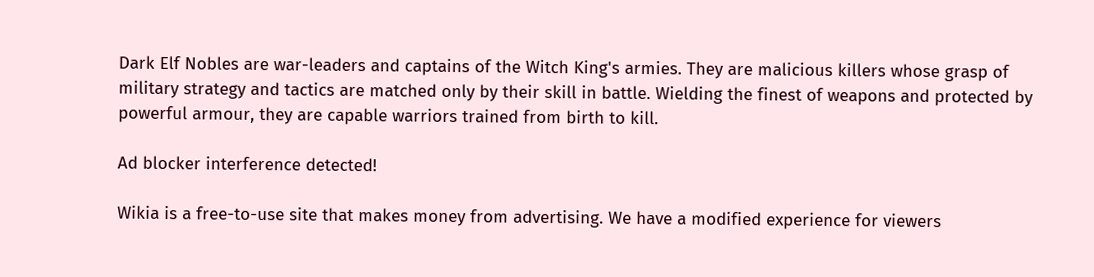Dark Elf Nobles are war-leaders and captains of the Witch King's armies. They are malicious killers whose grasp of military strategy and tactics are matched only by their skill in battle. Wielding the finest of weapons and protected by powerful armour, they are capable warriors trained from birth to kill.

Ad blocker interference detected!

Wikia is a free-to-use site that makes money from advertising. We have a modified experience for viewers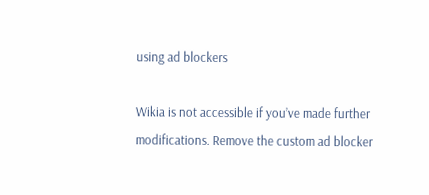using ad blockers

Wikia is not accessible if you’ve made further modifications. Remove the custom ad blocker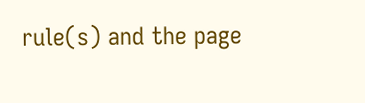rule(s) and the page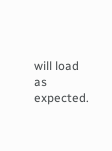will load as expected.